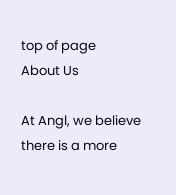top of page
About Us

At Angl, we believe there is a more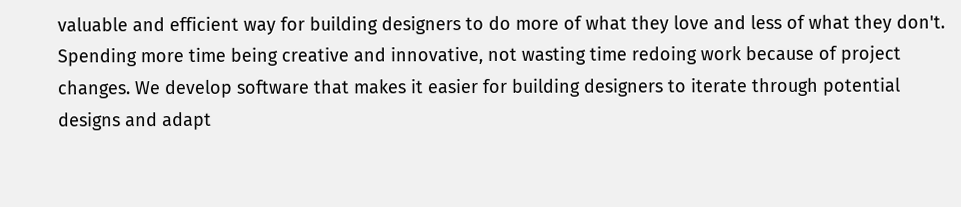valuable and efficient way for building designers to do more of what they love and less of what they don't. Spending more time being creative and innovative, not wasting time redoing work because of project changes. We develop software that makes it easier for building designers to iterate through potential designs and adapt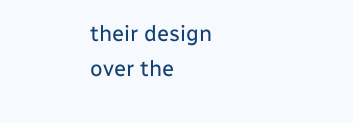their design over the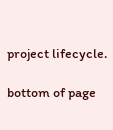project lifecycle.

bottom of page